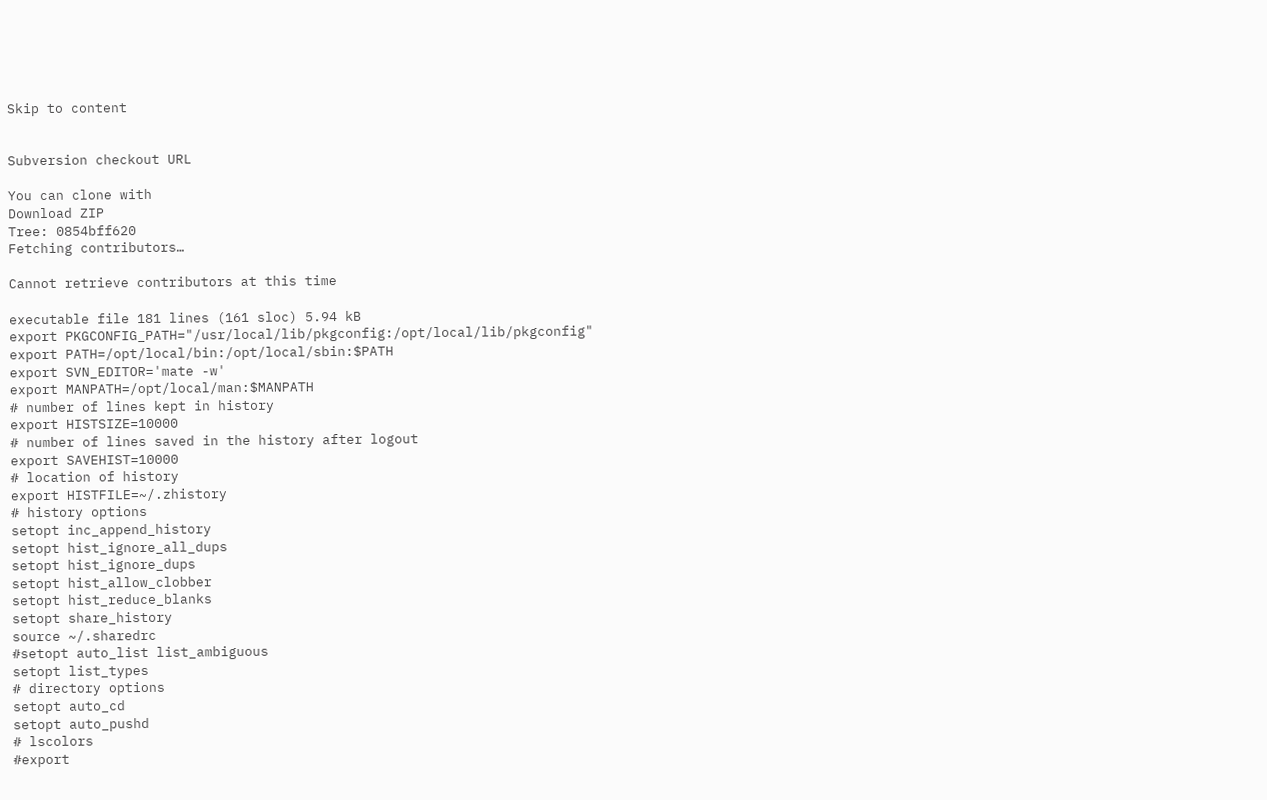Skip to content


Subversion checkout URL

You can clone with
Download ZIP
Tree: 0854bff620
Fetching contributors…

Cannot retrieve contributors at this time

executable file 181 lines (161 sloc) 5.94 kB
export PKGCONFIG_PATH="/usr/local/lib/pkgconfig:/opt/local/lib/pkgconfig"
export PATH=/opt/local/bin:/opt/local/sbin:$PATH
export SVN_EDITOR='mate -w'
export MANPATH=/opt/local/man:$MANPATH
# number of lines kept in history
export HISTSIZE=10000
# number of lines saved in the history after logout
export SAVEHIST=10000
# location of history
export HISTFILE=~/.zhistory
# history options
setopt inc_append_history
setopt hist_ignore_all_dups
setopt hist_ignore_dups
setopt hist_allow_clobber
setopt hist_reduce_blanks
setopt share_history
source ~/.sharedrc
#setopt auto_list list_ambiguous
setopt list_types
# directory options
setopt auto_cd
setopt auto_pushd
# lscolors
#export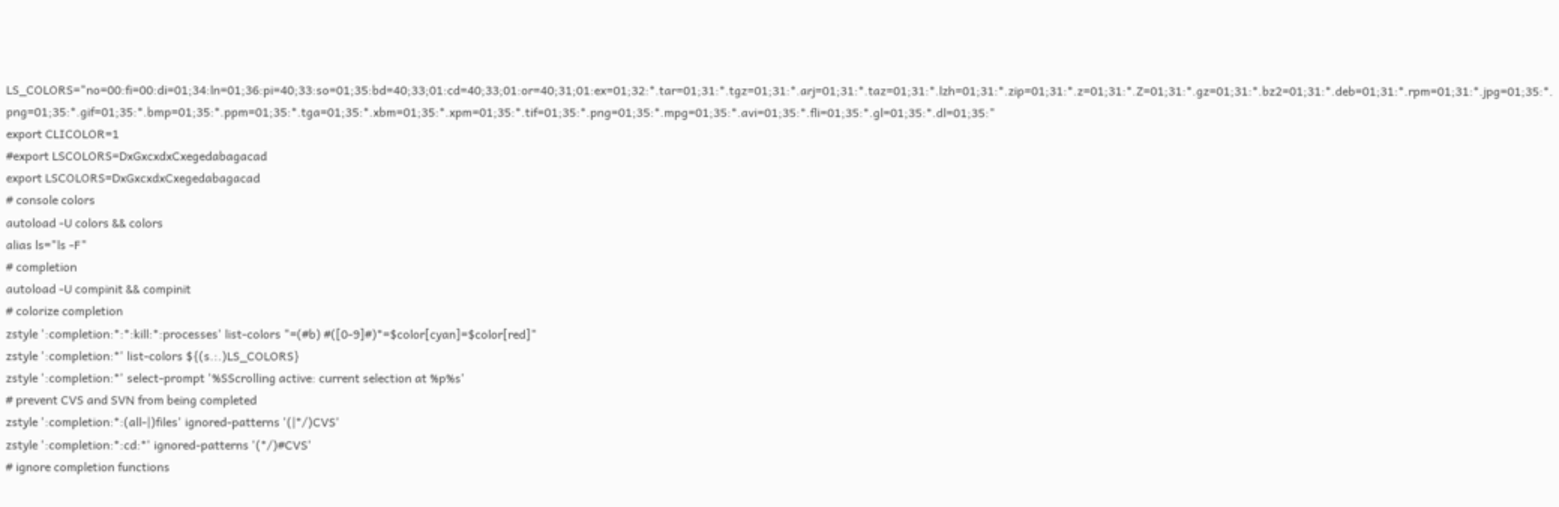LS_COLORS="no=00:fi=00:di=01;34:ln=01;36:pi=40;33:so=01;35:bd=40;33;01:cd=40;33;01:or=40;31;01:ex=01;32:*.tar=01;31:*.tgz=01;31:*.arj=01;31:*.taz=01;31:*.lzh=01;31:*.zip=01;31:*.z=01;31:*.Z=01;31:*.gz=01;31:*.bz2=01;31:*.deb=01;31:*.rpm=01;31:*.jpg=01;35:*.png=01;35:*.gif=01;35:*.bmp=01;35:*.ppm=01;35:*.tga=01;35:*.xbm=01;35:*.xpm=01;35:*.tif=01;35:*.png=01;35:*.mpg=01;35:*.avi=01;35:*.fli=01;35:*.gl=01;35:*.dl=01;35:"
export CLICOLOR=1
#export LSCOLORS=DxGxcxdxCxegedabagacad
export LSCOLORS=DxGxcxdxCxegedabagacad
# console colors
autoload -U colors && colors
alias ls="ls -F"
# completion
autoload -U compinit && compinit
# colorize completion
zstyle ':completion:*:*:kill:*:processes' list-colors "=(#b) #([0-9]#)*=$color[cyan]=$color[red]"
zstyle ':completion:*' list-colors ${(s.:.)LS_COLORS}
zstyle ':completion:*' select-prompt '%SScrolling active: current selection at %p%s'
# prevent CVS and SVN from being completed
zstyle ':completion:*:(all-|)files' ignored-patterns '(|*/)CVS'
zstyle ':completion:*:cd:*' ignored-patterns '(*/)#CVS'
# ignore completion functions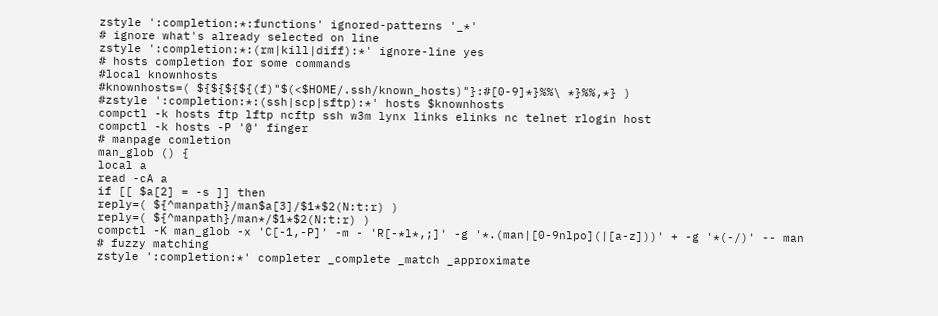zstyle ':completion:*:functions' ignored-patterns '_*'
# ignore what's already selected on line
zstyle ':completion:*:(rm|kill|diff):*' ignore-line yes
# hosts completion for some commands
#local knownhosts
#knownhosts=( ${${${${(f)"$(<$HOME/.ssh/known_hosts)"}:#[0-9]*}%%\ *}%%,*} )
#zstyle ':completion:*:(ssh|scp|sftp):*' hosts $knownhosts
compctl -k hosts ftp lftp ncftp ssh w3m lynx links elinks nc telnet rlogin host
compctl -k hosts -P '@' finger
# manpage comletion
man_glob () {
local a
read -cA a
if [[ $a[2] = -s ]] then
reply=( ${^manpath}/man$a[3]/$1*$2(N:t:r) )
reply=( ${^manpath}/man*/$1*$2(N:t:r) )
compctl -K man_glob -x 'C[-1,-P]' -m - 'R[-*l*,;]' -g '*.(man|[0-9nlpo](|[a-z]))' + -g '*(-/)' -- man
# fuzzy matching
zstyle ':completion:*' completer _complete _match _approximate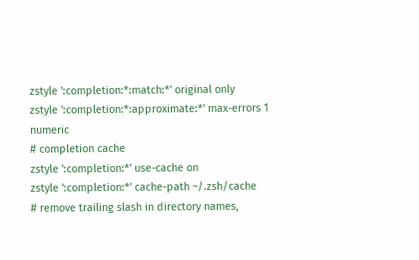zstyle ':completion:*:match:*' original only
zstyle ':completion:*:approximate:*' max-errors 1 numeric
# completion cache
zstyle ':completion:*' use-cache on
zstyle ':completion:*' cache-path ~/.zsh/cache
# remove trailing slash in directory names,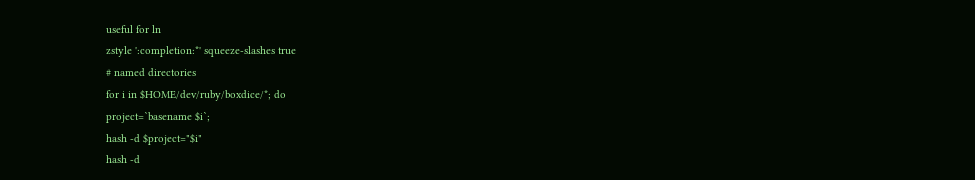useful for ln
zstyle ':completion:*' squeeze-slashes true
# named directories
for i in $HOME/dev/ruby/boxdice/*; do
project=`basename $i`;
hash -d $project="$i"
hash -d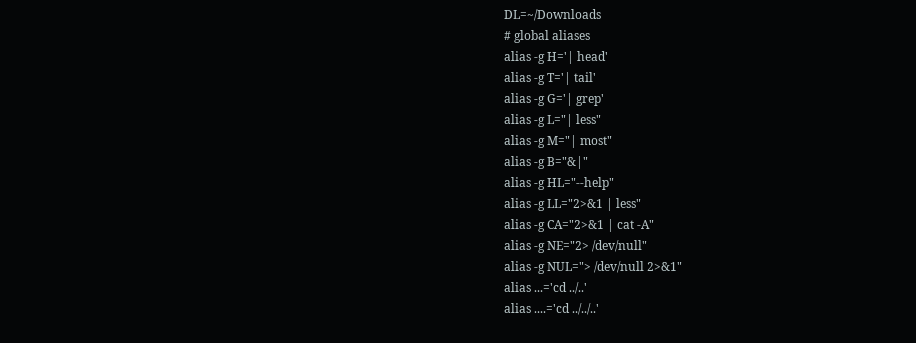DL=~/Downloads
# global aliases
alias -g H='| head'
alias -g T='| tail'
alias -g G='| grep'
alias -g L="| less"
alias -g M="| most"
alias -g B="&|"
alias -g HL="--help"
alias -g LL="2>&1 | less"
alias -g CA="2>&1 | cat -A"
alias -g NE="2> /dev/null"
alias -g NUL="> /dev/null 2>&1"
alias ...='cd ../..'
alias ....='cd ../../..'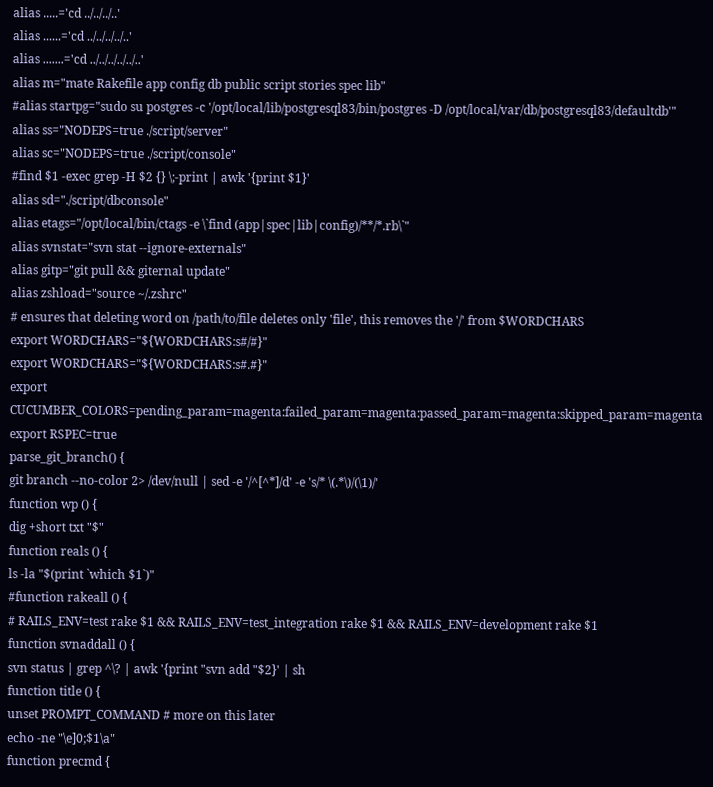alias .....='cd ../../../..'
alias ......='cd ../../../../..'
alias .......='cd ../../../../../..'
alias m="mate Rakefile app config db public script stories spec lib"
#alias startpg="sudo su postgres -c '/opt/local/lib/postgresql83/bin/postgres -D /opt/local/var/db/postgresql83/defaultdb'"
alias ss="NODEPS=true ./script/server"
alias sc="NODEPS=true ./script/console"
#find $1 -exec grep -H $2 {} \;-print | awk '{print $1}'
alias sd="./script/dbconsole"
alias etags="/opt/local/bin/ctags -e \`find (app|spec|lib|config)/**/*.rb\`"
alias svnstat="svn stat --ignore-externals"
alias gitp="git pull && giternal update"
alias zshload="source ~/.zshrc"
# ensures that deleting word on /path/to/file deletes only 'file', this removes the '/' from $WORDCHARS
export WORDCHARS="${WORDCHARS:s#/#}"
export WORDCHARS="${WORDCHARS:s#.#}"
export CUCUMBER_COLORS=pending_param=magenta:failed_param=magenta:passed_param=magenta:skipped_param=magenta
export RSPEC=true
parse_git_branch() {
git branch --no-color 2> /dev/null | sed -e '/^[^*]/d' -e 's/* \(.*\)/(\1)/'
function wp () {
dig +short txt "$"
function reals () {
ls -la "$(print `which $1`)"
#function rakeall () {
# RAILS_ENV=test rake $1 && RAILS_ENV=test_integration rake $1 && RAILS_ENV=development rake $1
function svnaddall () {
svn status | grep ^\? | awk '{print "svn add "$2}' | sh
function title () {
unset PROMPT_COMMAND # more on this later
echo -ne "\e]0;$1\a"
function precmd {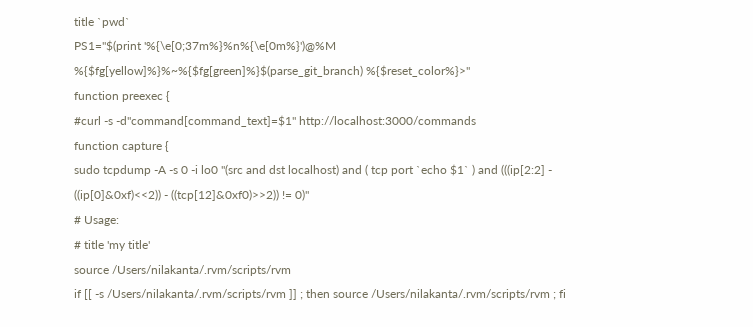title `pwd`
PS1="$(print '%{\e[0;37m%}%n%{\e[0m%}')@%M %{$fg[yellow]%}%~%{$fg[green]%}$(parse_git_branch) %{$reset_color%}>"
function preexec {
#curl -s -d"command[command_text]=$1" http://localhost:3000/commands
function capture {
sudo tcpdump -A -s 0 -i lo0 "(src and dst localhost) and ( tcp port `echo $1` ) and (((ip[2:2] - ((ip[0]&0xf)<<2)) - ((tcp[12]&0xf0)>>2)) != 0)"
# Usage:
# title 'my title'
source /Users/nilakanta/.rvm/scripts/rvm
if [[ -s /Users/nilakanta/.rvm/scripts/rvm ]] ; then source /Users/nilakanta/.rvm/scripts/rvm ; fi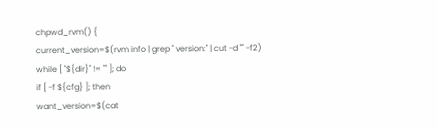chpwd_rvm() {
current_version=$(rvm info | grep " version:" | cut -d '"' -f2)
while [ "${dir}" != "" ]; do
if [ -f ${cfg} ]; then
want_version=$(cat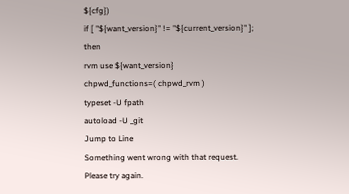${cfg})
if [ "${want_version}" != "${current_version}" ]; then
rvm use ${want_version}
chpwd_functions=( chpwd_rvm )
typeset -U fpath
autoload -U _git
Jump to Line
Something went wrong with that request. Please try again.